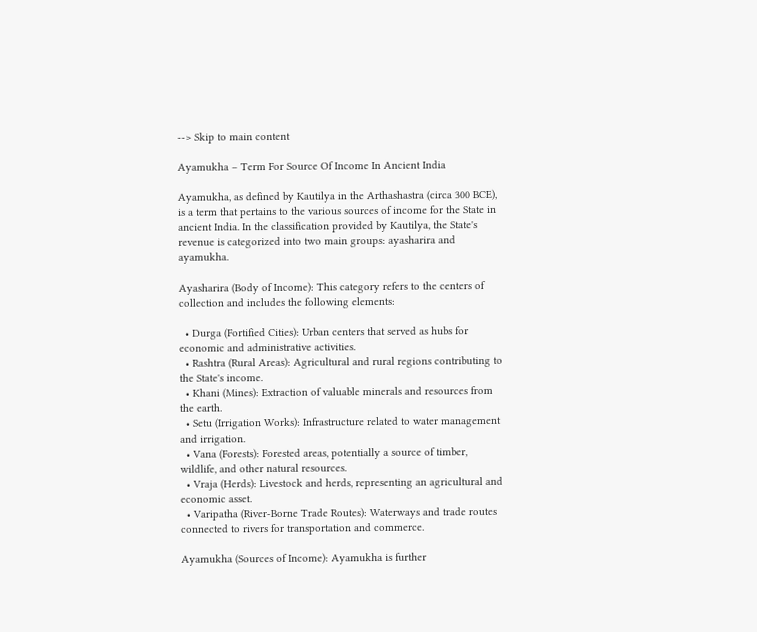--> Skip to main content

Ayamukha – Term For Source Of Income In Ancient India

Ayamukha, as defined by Kautilya in the Arthashastra (circa 300 BCE), is a term that pertains to the various sources of income for the State in ancient India. In the classification provided by Kautilya, the State's revenue is categorized into two main groups: ayasharira and ayamukha.

Ayasharira (Body of Income): This category refers to the centers of collection and includes the following elements:

  • Durga (Fortified Cities): Urban centers that served as hubs for economic and administrative activities.
  • Rashtra (Rural Areas): Agricultural and rural regions contributing to the State's income.
  • Khani (Mines): Extraction of valuable minerals and resources from the earth.
  • Setu (Irrigation Works): Infrastructure related to water management and irrigation.
  • Vana (Forests): Forested areas, potentially a source of timber, wildlife, and other natural resources.
  • Vraja (Herds): Livestock and herds, representing an agricultural and economic asset.
  • Varipatha (River-Borne Trade Routes): Waterways and trade routes connected to rivers for transportation and commerce.

Ayamukha (Sources of Income): Ayamukha is further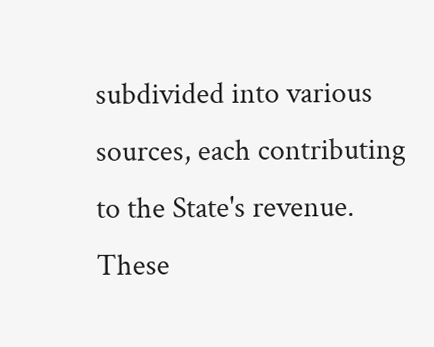subdivided into various sources, each contributing to the State's revenue. These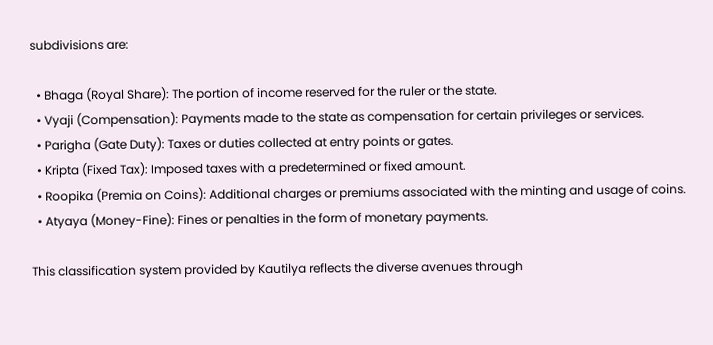subdivisions are:

  • Bhaga (Royal Share): The portion of income reserved for the ruler or the state.
  • Vyaji (Compensation): Payments made to the state as compensation for certain privileges or services.
  • Parigha (Gate Duty): Taxes or duties collected at entry points or gates.
  • Kripta (Fixed Tax): Imposed taxes with a predetermined or fixed amount.
  • Roopika (Premia on Coins): Additional charges or premiums associated with the minting and usage of coins.
  • Atyaya (Money-Fine): Fines or penalties in the form of monetary payments.

This classification system provided by Kautilya reflects the diverse avenues through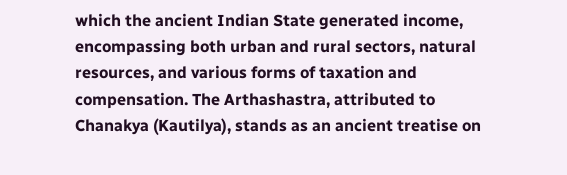which the ancient Indian State generated income, encompassing both urban and rural sectors, natural resources, and various forms of taxation and compensation. The Arthashastra, attributed to Chanakya (Kautilya), stands as an ancient treatise on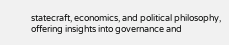statecraft, economics, and political philosophy, offering insights into governance and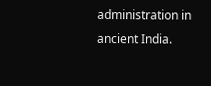administration in ancient India.